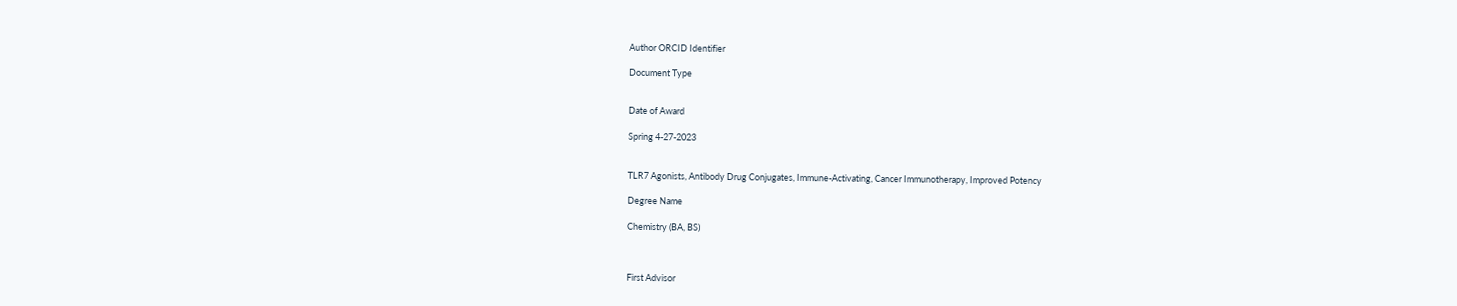Author ORCID Identifier

Document Type


Date of Award

Spring 4-27-2023


TLR7 Agonists, Antibody Drug Conjugates, Immune-Activating, Cancer Immunotherapy, Improved Potency

Degree Name

Chemistry (BA, BS)



First Advisor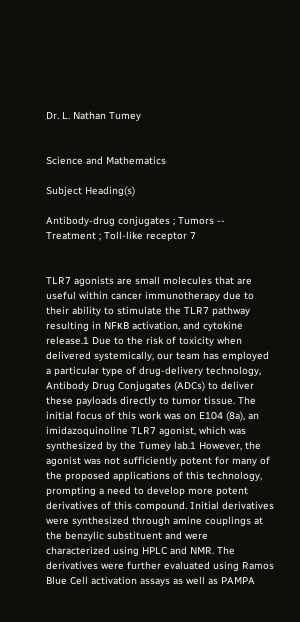Dr. L. Nathan Tumey


Science and Mathematics

Subject Heading(s)

Antibody-drug conjugates ; Tumors -- Treatment ; Toll-like receptor 7


TLR7 agonists are small molecules that are useful within cancer immunotherapy due to their ability to stimulate the TLR7 pathway resulting in NFκB activation, and cytokine release.1 Due to the risk of toxicity when delivered systemically, our team has employed a particular type of drug-delivery technology, Antibody Drug Conjugates (ADCs) to deliver these payloads directly to tumor tissue. The initial focus of this work was on E104 (8a), an imidazoquinoline TLR7 agonist, which was synthesized by the Tumey lab.1 However, the agonist was not sufficiently potent for many of the proposed applications of this technology, prompting a need to develop more potent derivatives of this compound. Initial derivatives were synthesized through amine couplings at the benzylic substituent and were characterized using HPLC and NMR. The derivatives were further evaluated using Ramos Blue Cell activation assays as well as PAMPA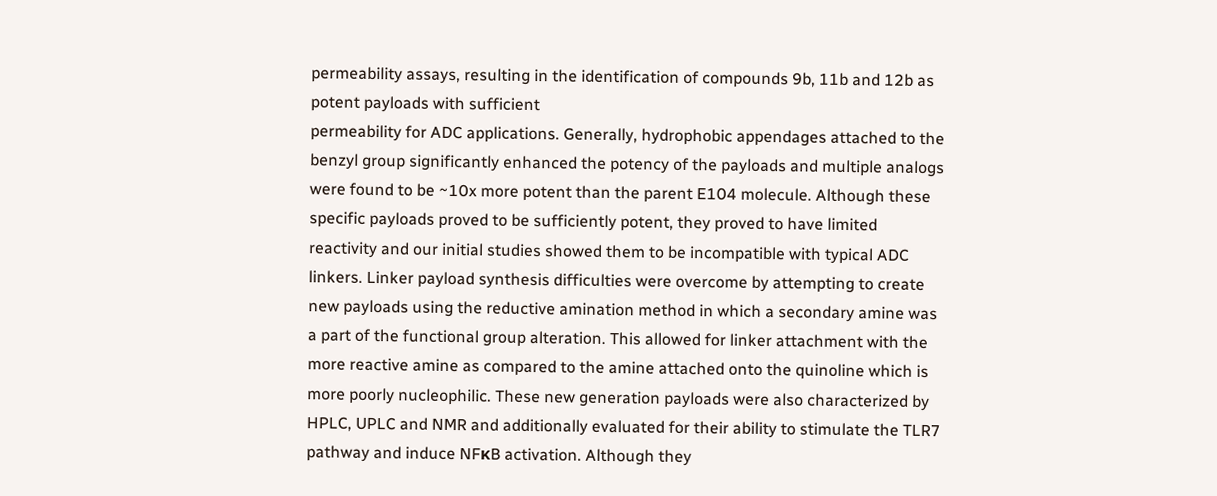permeability assays, resulting in the identification of compounds 9b, 11b and 12b as potent payloads with sufficient
permeability for ADC applications. Generally, hydrophobic appendages attached to the benzyl group significantly enhanced the potency of the payloads and multiple analogs were found to be ~10x more potent than the parent E104 molecule. Although these specific payloads proved to be sufficiently potent, they proved to have limited reactivity and our initial studies showed them to be incompatible with typical ADC linkers. Linker payload synthesis difficulties were overcome by attempting to create new payloads using the reductive amination method in which a secondary amine was a part of the functional group alteration. This allowed for linker attachment with the more reactive amine as compared to the amine attached onto the quinoline which is more poorly nucleophilic. These new generation payloads were also characterized by HPLC, UPLC and NMR and additionally evaluated for their ability to stimulate the TLR7 pathway and induce NFκB activation. Although they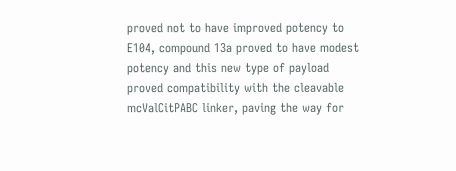proved not to have improved potency to E104, compound 13a proved to have modest potency and this new type of payload proved compatibility with the cleavable mcValCitPABC linker, paving the way for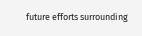future efforts surrounding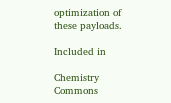optimization of these payloads.

Included in

Chemistry Commons